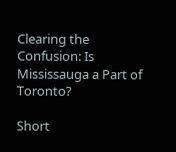Clearing the Confusion: Is Mississauga a Part of Toronto?

Short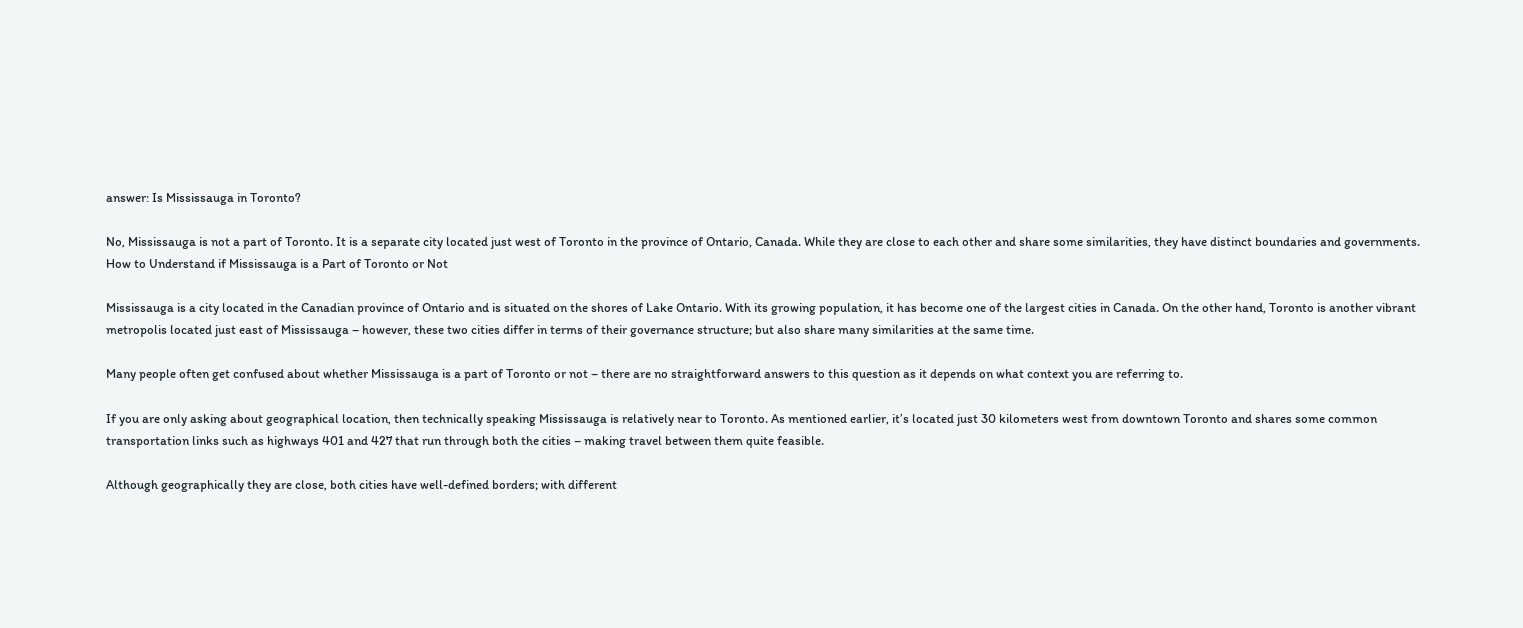answer: Is Mississauga in Toronto?

No, Mississauga is not a part of Toronto. It is a separate city located just west of Toronto in the province of Ontario, Canada. While they are close to each other and share some similarities, they have distinct boundaries and governments.
How to Understand if Mississauga is a Part of Toronto or Not

Mississauga is a city located in the Canadian province of Ontario and is situated on the shores of Lake Ontario. With its growing population, it has become one of the largest cities in Canada. On the other hand, Toronto is another vibrant metropolis located just east of Mississauga – however, these two cities differ in terms of their governance structure; but also share many similarities at the same time.

Many people often get confused about whether Mississauga is a part of Toronto or not – there are no straightforward answers to this question as it depends on what context you are referring to.

If you are only asking about geographical location, then technically speaking Mississauga is relatively near to Toronto. As mentioned earlier, it’s located just 30 kilometers west from downtown Toronto and shares some common transportation links such as highways 401 and 427 that run through both the cities – making travel between them quite feasible.

Although geographically they are close, both cities have well-defined borders; with different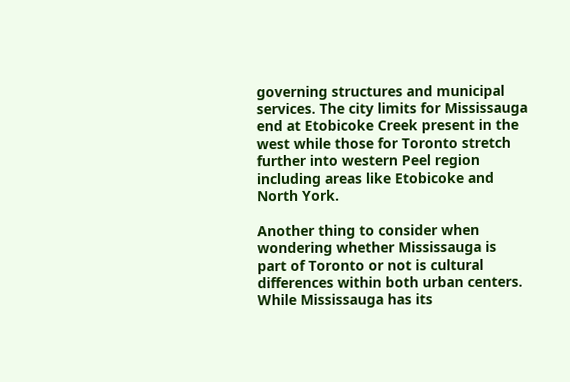governing structures and municipal services. The city limits for Mississauga end at Etobicoke Creek present in the west while those for Toronto stretch further into western Peel region including areas like Etobicoke and North York.

Another thing to consider when wondering whether Mississauga is part of Toronto or not is cultural differences within both urban centers. While Mississauga has its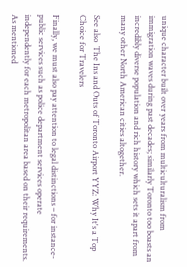unique character built over years from multiculturalism from immigration waves during past decades; similarly Toronto too boasts an incredibly diverse population and rich history which sets it apart from many other North American cities altogether.

See also  The Ins and Outs of Toronto Airport YYZ: Why It's a Top Choice for Travelers

Finally, we must also pay attention to legal distinctions – for instance- public services such as police department services operate independently for each metropolitan area based on their requirements. As mentioned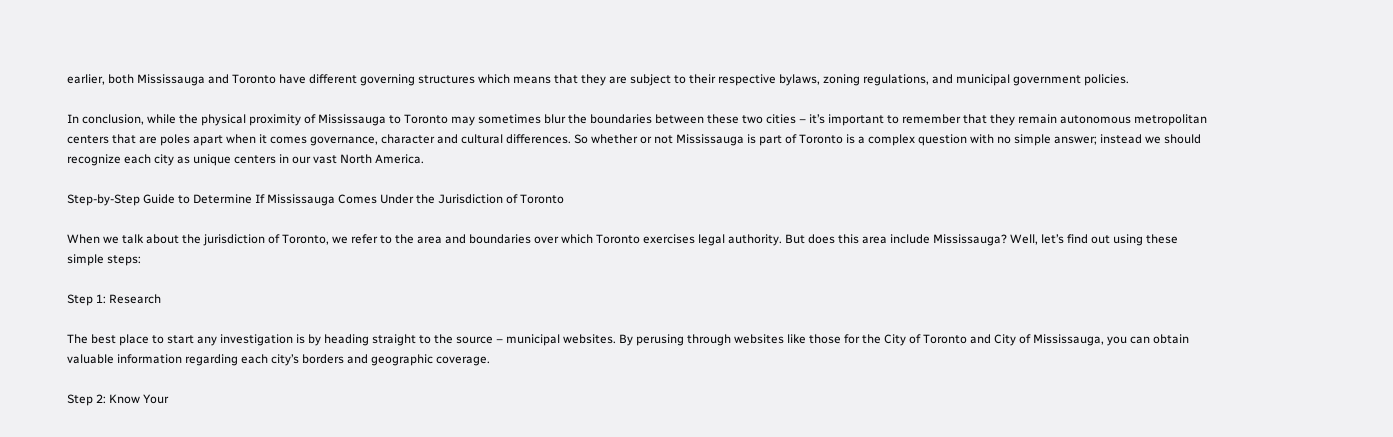earlier, both Mississauga and Toronto have different governing structures which means that they are subject to their respective bylaws, zoning regulations, and municipal government policies.

In conclusion, while the physical proximity of Mississauga to Toronto may sometimes blur the boundaries between these two cities – it’s important to remember that they remain autonomous metropolitan centers that are poles apart when it comes governance, character and cultural differences. So whether or not Mississauga is part of Toronto is a complex question with no simple answer; instead we should recognize each city as unique centers in our vast North America.

Step-by-Step Guide to Determine If Mississauga Comes Under the Jurisdiction of Toronto

When we talk about the jurisdiction of Toronto, we refer to the area and boundaries over which Toronto exercises legal authority. But does this area include Mississauga? Well, let’s find out using these simple steps:

Step 1: Research

The best place to start any investigation is by heading straight to the source – municipal websites. By perusing through websites like those for the City of Toronto and City of Mississauga, you can obtain valuable information regarding each city’s borders and geographic coverage.

Step 2: Know Your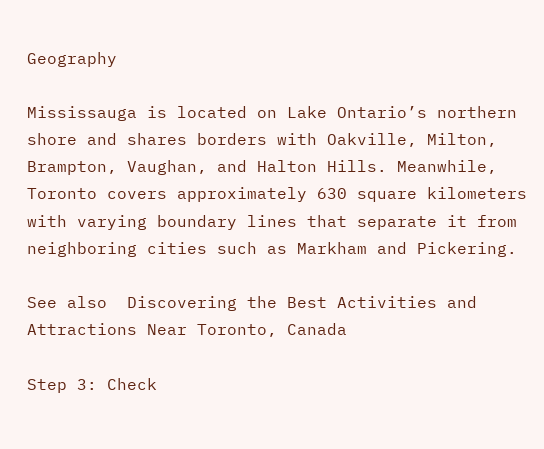Geography

Mississauga is located on Lake Ontario’s northern shore and shares borders with Oakville, Milton, Brampton, Vaughan, and Halton Hills. Meanwhile, Toronto covers approximately 630 square kilometers with varying boundary lines that separate it from neighboring cities such as Markham and Pickering.

See also  Discovering the Best Activities and Attractions Near Toronto, Canada

Step 3: Check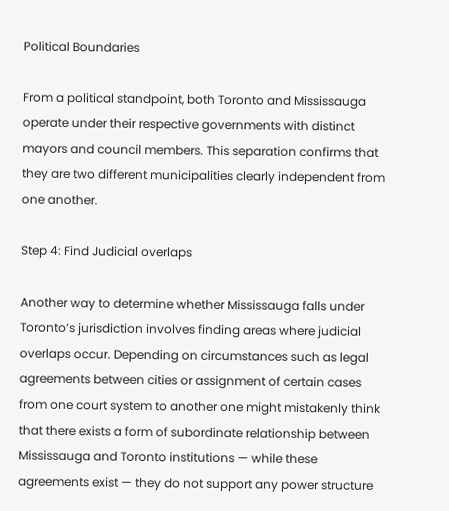Political Boundaries

From a political standpoint, both Toronto and Mississauga operate under their respective governments with distinct mayors and council members. This separation confirms that they are two different municipalities clearly independent from one another.

Step 4: Find Judicial overlaps

Another way to determine whether Mississauga falls under Toronto’s jurisdiction involves finding areas where judicial overlaps occur. Depending on circumstances such as legal agreements between cities or assignment of certain cases from one court system to another one might mistakenly think that there exists a form of subordinate relationship between Mississauga and Toronto institutions — while these agreements exist — they do not support any power structure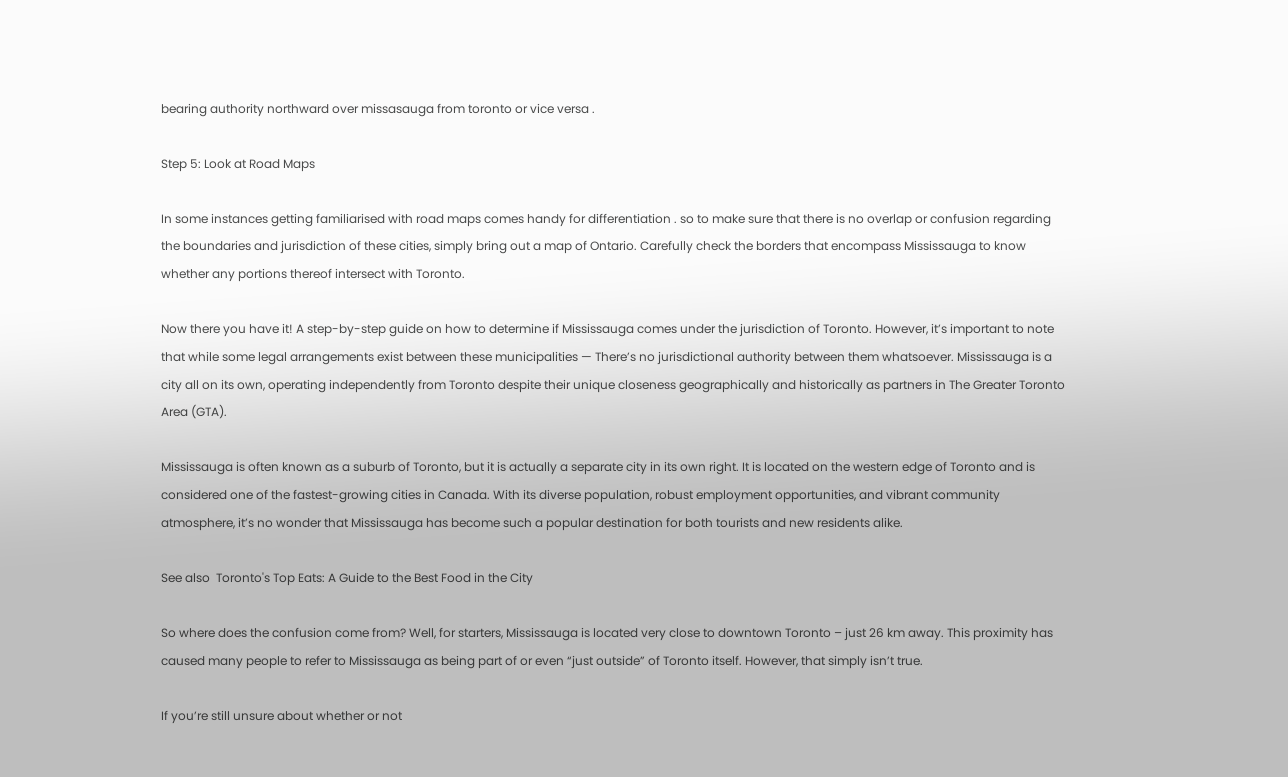bearing authority northward over missasauga from toronto or vice versa .

Step 5: Look at Road Maps

In some instances getting familiarised with road maps comes handy for differentiation . so to make sure that there is no overlap or confusion regarding the boundaries and jurisdiction of these cities, simply bring out a map of Ontario. Carefully check the borders that encompass Mississauga to know whether any portions thereof intersect with Toronto.

Now there you have it! A step-by-step guide on how to determine if Mississauga comes under the jurisdiction of Toronto. However, it’s important to note that while some legal arrangements exist between these municipalities — There’s no jurisdictional authority between them whatsoever. Mississauga is a city all on its own, operating independently from Toronto despite their unique closeness geographically and historically as partners in The Greater Toronto Area (GTA).

Mississauga is often known as a suburb of Toronto, but it is actually a separate city in its own right. It is located on the western edge of Toronto and is considered one of the fastest-growing cities in Canada. With its diverse population, robust employment opportunities, and vibrant community atmosphere, it’s no wonder that Mississauga has become such a popular destination for both tourists and new residents alike.

See also  Toronto's Top Eats: A Guide to the Best Food in the City

So where does the confusion come from? Well, for starters, Mississauga is located very close to downtown Toronto – just 26 km away. This proximity has caused many people to refer to Mississauga as being part of or even “just outside” of Toronto itself. However, that simply isn’t true.

If you’re still unsure about whether or not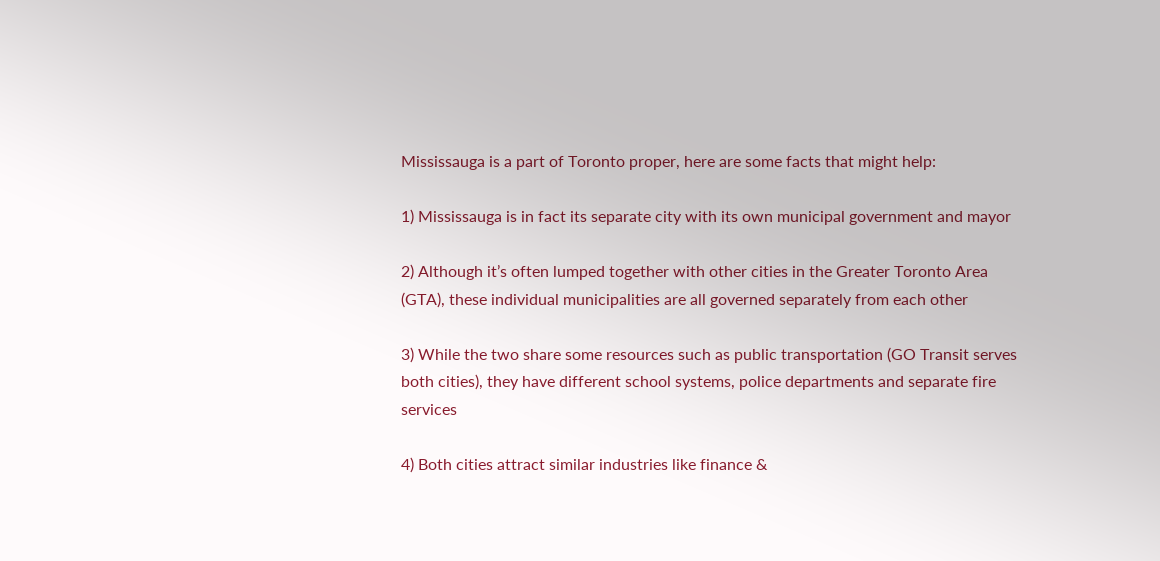Mississauga is a part of Toronto proper, here are some facts that might help:

1) Mississauga is in fact its separate city with its own municipal government and mayor

2) Although it’s often lumped together with other cities in the Greater Toronto Area (GTA), these individual municipalities are all governed separately from each other

3) While the two share some resources such as public transportation (GO Transit serves both cities), they have different school systems, police departments and separate fire services

4) Both cities attract similar industries like finance &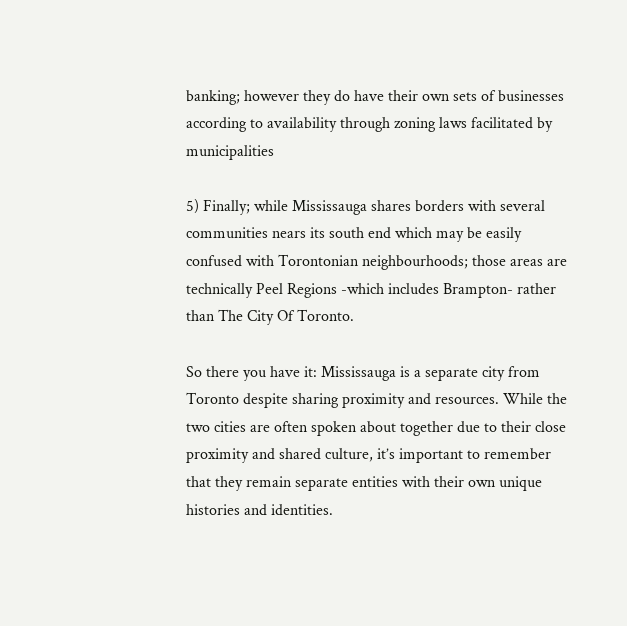banking; however they do have their own sets of businesses according to availability through zoning laws facilitated by municipalities

5) Finally; while Mississauga shares borders with several communities nears its south end which may be easily confused with Torontonian neighbourhoods; those areas are technically Peel Regions -which includes Brampton- rather than The City Of Toronto.

So there you have it: Mississauga is a separate city from Toronto despite sharing proximity and resources. While the two cities are often spoken about together due to their close proximity and shared culture, it’s important to remember that they remain separate entities with their own unique histories and identities.